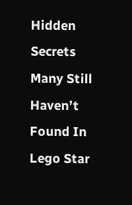Hidden Secrets Many Still Haven’t Found In Lego Star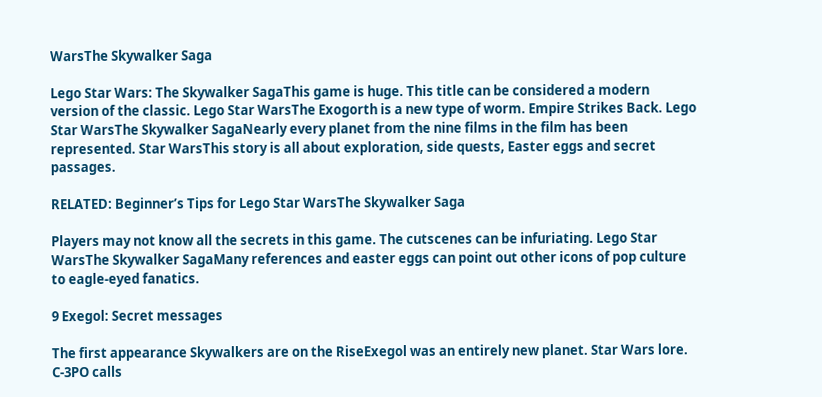WarsThe Skywalker Saga

Lego Star Wars: The Skywalker SagaThis game is huge. This title can be considered a modern version of the classic. Lego Star WarsThe Exogorth is a new type of worm. Empire Strikes Back. Lego Star WarsThe Skywalker SagaNearly every planet from the nine films in the film has been represented. Star WarsThis story is all about exploration, side quests, Easter eggs and secret passages.

RELATED: Beginner’s Tips for Lego Star WarsThe Skywalker Saga

Players may not know all the secrets in this game. The cutscenes can be infuriating. Lego Star WarsThe Skywalker SagaMany references and easter eggs can point out other icons of pop culture to eagle-eyed fanatics.

9 Exegol: Secret messages

The first appearance Skywalkers are on the RiseExegol was an entirely new planet. Star Wars lore. C-3PO calls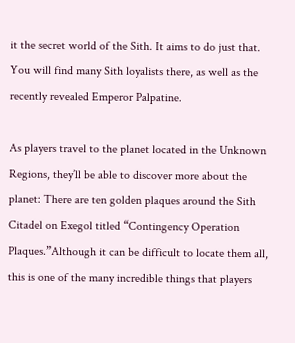it the secret world of the Sith. It aims to do just that. You will find many Sith loyalists there, as well as the recently revealed Emperor Palpatine.

As players travel to the planet located in the Unknown Regions, they’ll be able to discover more about the planet: There are ten golden plaques around the Sith Citadel on Exegol titled “Contingency Operation Plaques.”Although it can be difficult to locate them all, this is one of the many incredible things that players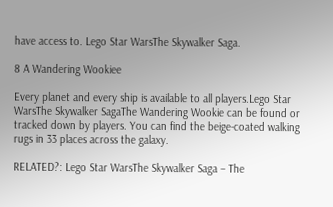have access to. Lego Star WarsThe Skywalker Saga.

8 A Wandering Wookiee

Every planet and every ship is available to all players.Lego Star WarsThe Skywalker SagaThe Wandering Wookie can be found or tracked down by players. You can find the beige-coated walking rugs in 33 places across the galaxy.

RELATED?: Lego Star WarsThe Skywalker Saga – The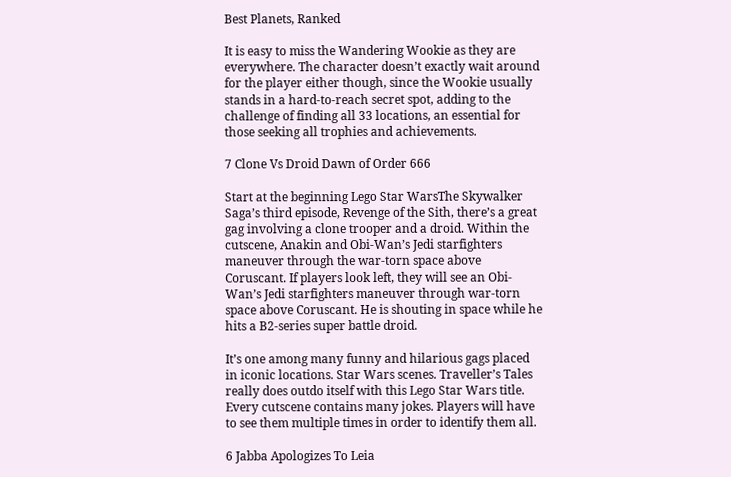Best Planets, Ranked

It is easy to miss the Wandering Wookie as they are everywhere. The character doesn’t exactly wait around for the player either though, since the Wookie usually stands in a hard-to-reach secret spot, adding to the challenge of finding all 33 locations, an essential for those seeking all trophies and achievements.

7 Clone Vs Droid Dawn of Order 666

Start at the beginning Lego Star WarsThe Skywalker Saga’s third episode, Revenge of the Sith, there’s a great gag involving a clone trooper and a droid. Within the cutscene, Anakin and Obi-Wan’s Jedi starfighters maneuver through the war-torn space above Coruscant. If players look left, they will see an Obi-Wan’s Jedi starfighters maneuver through war-torn space above Coruscant. He is shouting in space while he hits a B2-series super battle droid.

It’s one among many funny and hilarious gags placed in iconic locations. Star Wars scenes. Traveller’s Tales really does outdo itself with this Lego Star Wars title. Every cutscene contains many jokes. Players will have to see them multiple times in order to identify them all.

6 Jabba Apologizes To Leia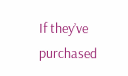If they’ve purchased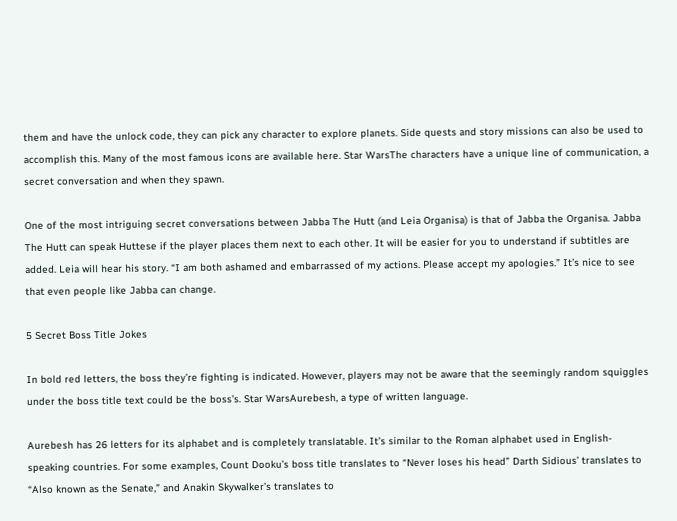them and have the unlock code, they can pick any character to explore planets. Side quests and story missions can also be used to accomplish this. Many of the most famous icons are available here. Star WarsThe characters have a unique line of communication, a secret conversation and when they spawn.

One of the most intriguing secret conversations between Jabba The Hutt (and Leia Organisa) is that of Jabba the Organisa. Jabba The Hutt can speak Huttese if the player places them next to each other. It will be easier for you to understand if subtitles are added. Leia will hear his story. “I am both ashamed and embarrassed of my actions. Please accept my apologies.” It’s nice to see that even people like Jabba can change.

5 Secret Boss Title Jokes

In bold red letters, the boss they’re fighting is indicated. However, players may not be aware that the seemingly random squiggles under the boss title text could be the boss’s. Star WarsAurebesh, a type of written language.

Aurebesh has 26 letters for its alphabet and is completely translatable. It’s similar to the Roman alphabet used in English-speaking countries. For some examples, Count Dooku’s boss title translates to “Never loses his head” Darth Sidious’ translates to “Also known as the Senate,” and Anakin Skywalker’s translates to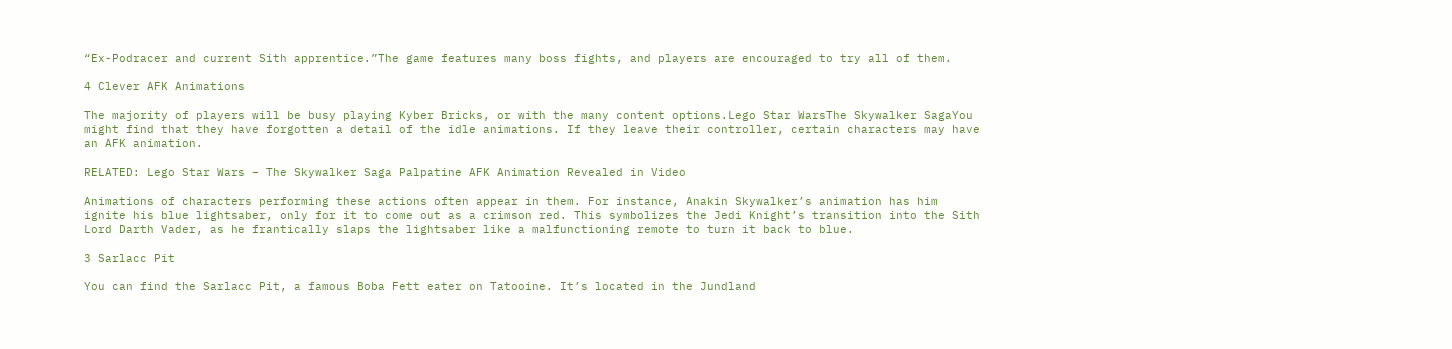“Ex-Podracer and current Sith apprentice.”The game features many boss fights, and players are encouraged to try all of them.

4 Clever AFK Animations

The majority of players will be busy playing Kyber Bricks, or with the many content options.Lego Star WarsThe Skywalker SagaYou might find that they have forgotten a detail of the idle animations. If they leave their controller, certain characters may have an AFK animation.

RELATED: Lego Star Wars – The Skywalker Saga Palpatine AFK Animation Revealed in Video

Animations of characters performing these actions often appear in them. For instance, Anakin Skywalker’s animation has him ignite his blue lightsaber, only for it to come out as a crimson red. This symbolizes the Jedi Knight’s transition into the Sith Lord Darth Vader, as he frantically slaps the lightsaber like a malfunctioning remote to turn it back to blue.

3 Sarlacc Pit

You can find the Sarlacc Pit, a famous Boba Fett eater on Tatooine. It’s located in the Jundland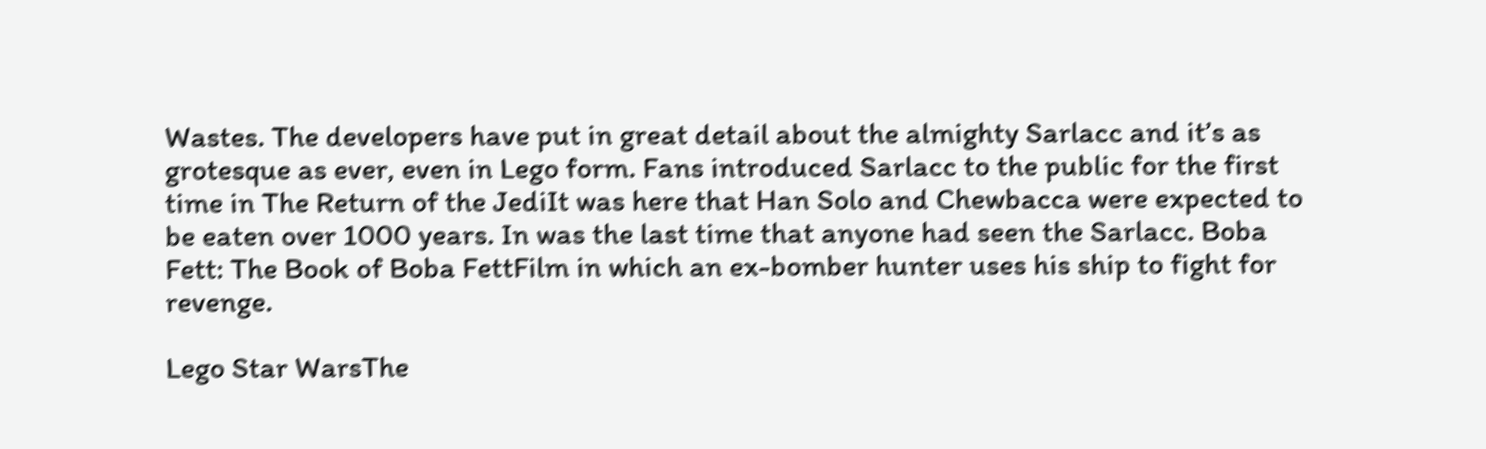Wastes. The developers have put in great detail about the almighty Sarlacc and it’s as grotesque as ever, even in Lego form. Fans introduced Sarlacc to the public for the first time in The Return of the JediIt was here that Han Solo and Chewbacca were expected to be eaten over 1000 years. In was the last time that anyone had seen the Sarlacc. Boba Fett: The Book of Boba FettFilm in which an ex-bomber hunter uses his ship to fight for revenge.

Lego Star WarsThe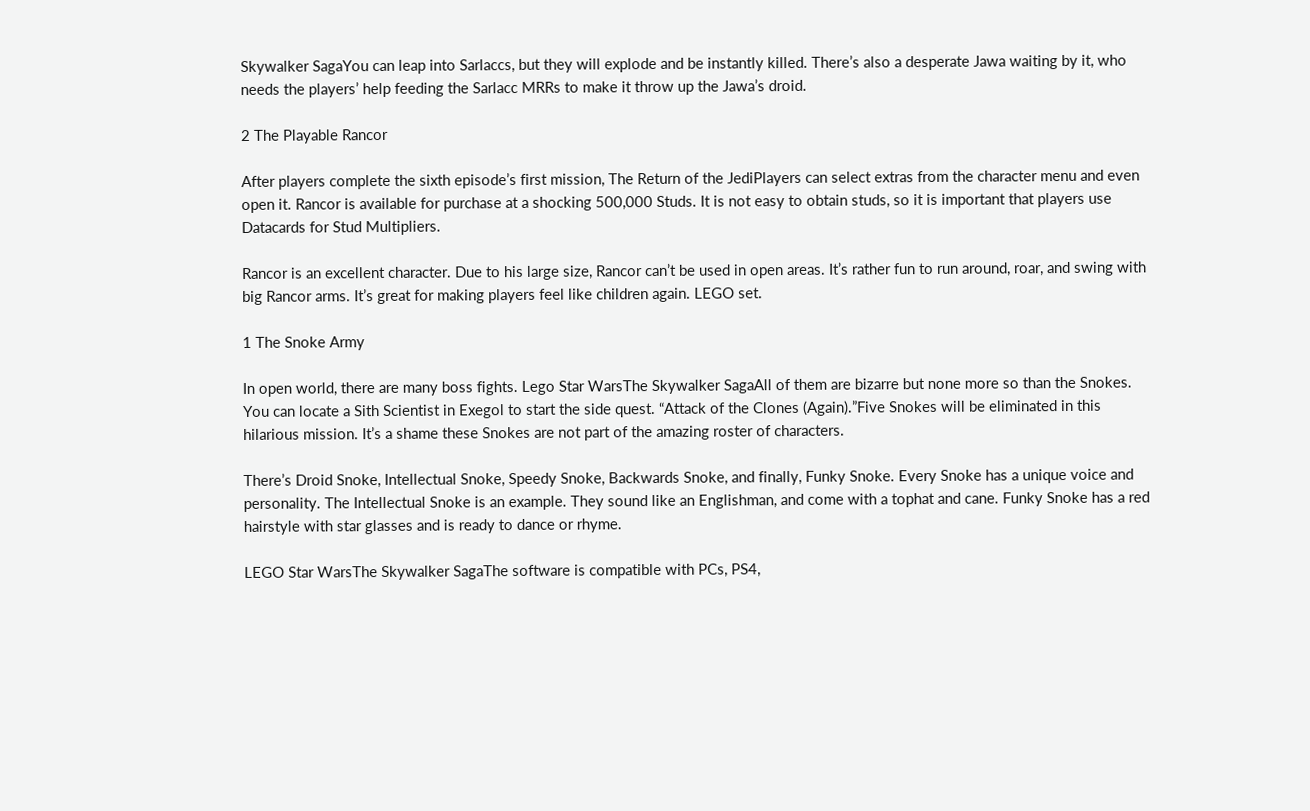Skywalker SagaYou can leap into Sarlaccs, but they will explode and be instantly killed. There’s also a desperate Jawa waiting by it, who needs the players’ help feeding the Sarlacc MRRs to make it throw up the Jawa’s droid.

2 The Playable Rancor

After players complete the sixth episode’s first mission, The Return of the JediPlayers can select extras from the character menu and even open it. Rancor is available for purchase at a shocking 500,000 Studs. It is not easy to obtain studs, so it is important that players use Datacards for Stud Multipliers.

Rancor is an excellent character. Due to his large size, Rancor can’t be used in open areas. It’s rather fun to run around, roar, and swing with big Rancor arms. It’s great for making players feel like children again. LEGO set.

1 The Snoke Army

In open world, there are many boss fights. Lego Star WarsThe Skywalker SagaAll of them are bizarre but none more so than the Snokes. You can locate a Sith Scientist in Exegol to start the side quest. “Attack of the Clones (Again).”Five Snokes will be eliminated in this hilarious mission. It’s a shame these Snokes are not part of the amazing roster of characters.

There’s Droid Snoke, Intellectual Snoke, Speedy Snoke, Backwards Snoke, and finally, Funky Snoke. Every Snoke has a unique voice and personality. The Intellectual Snoke is an example. They sound like an Englishman, and come with a tophat and cane. Funky Snoke has a red hairstyle with star glasses and is ready to dance or rhyme.

LEGO Star WarsThe Skywalker SagaThe software is compatible with PCs, PS4,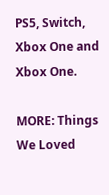PS5, Switch, Xbox One and Xbox One.

MORE: Things We Loved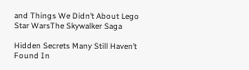and Things We Didn’t About Lego Star WarsThe Skywalker Saga

Hidden Secrets Many Still Haven’t Found In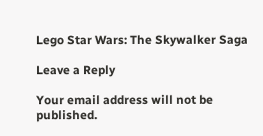Lego Star Wars: The Skywalker Saga

Leave a Reply

Your email address will not be published.